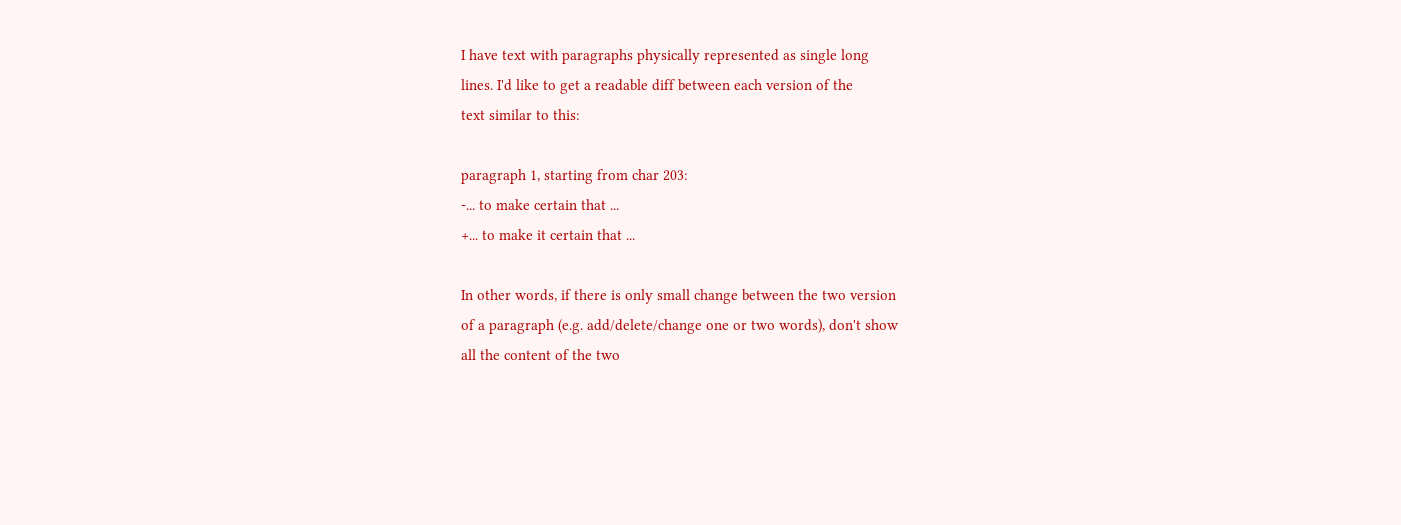I have text with paragraphs physically represented as single long
lines. I'd like to get a readable diff between each version of the
text similar to this:

paragraph 1, starting from char 203:
-... to make certain that ...
+... to make it certain that ...

In other words, if there is only small change between the two version
of a paragraph (e.g. add/delete/change one or two words), don't show
all the content of the two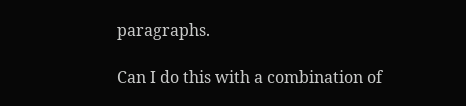paragraphs.

Can I do this with a combination of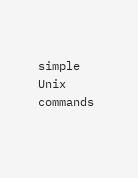simple Unix commands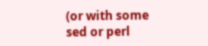(or with some
sed or perl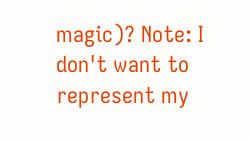magic)? Note: I don't want to represent my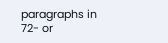paragraphs in
72- or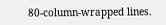80-column-wrapped lines.